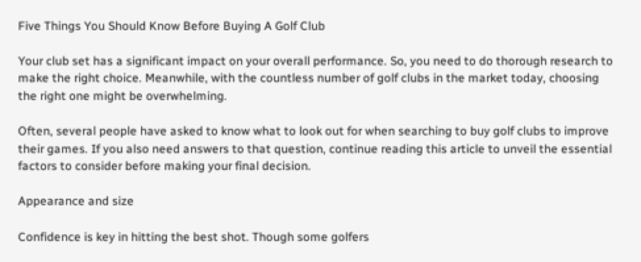Five Things You Should Know Before Buying A Golf Club

Your club set has a significant impact on your overall performance. So, you need to do thorough research to make the right choice. Meanwhile, with the countless number of golf clubs in the market today, choosing the right one might be overwhelming.

Often, several people have asked to know what to look out for when searching to buy golf clubs to improve their games. If you also need answers to that question, continue reading this article to unveil the essential factors to consider before making your final decision.

Appearance and size

Confidence is key in hitting the best shot. Though some golfers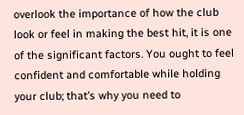overlook the importance of how the club look or feel in making the best hit, it is one of the significant factors. You ought to feel confident and comfortable while holding your club; that’s why you need to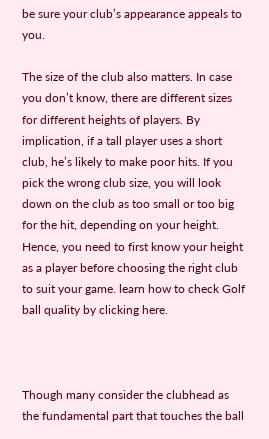be sure your club’s appearance appeals to you.

The size of the club also matters. In case you don’t know, there are different sizes for different heights of players. By implication, if a tall player uses a short club, he’s likely to make poor hits. If you pick the wrong club size, you will look down on the club as too small or too big for the hit, depending on your height. Hence, you need to first know your height as a player before choosing the right club to suit your game. learn how to check Golf ball quality by clicking here.



Though many consider the clubhead as the fundamental part that touches the ball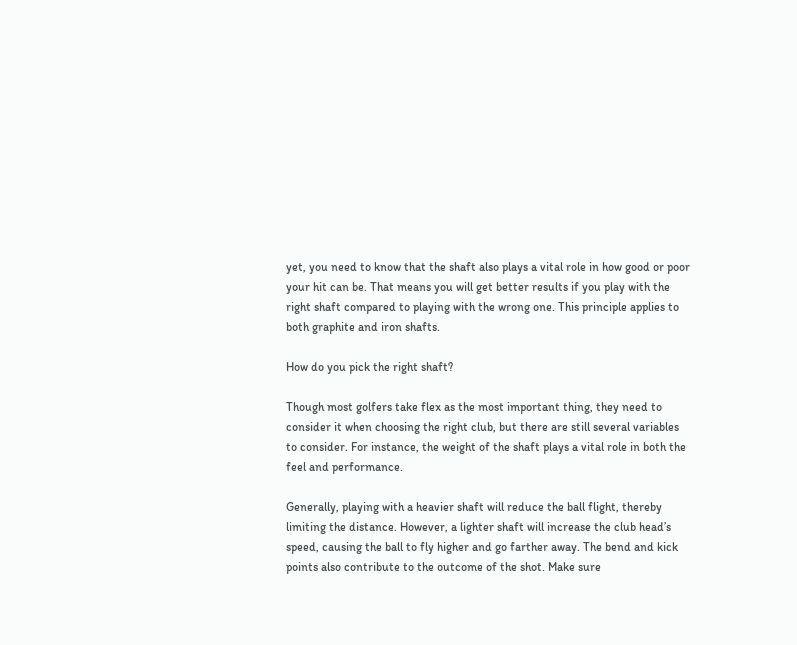yet, you need to know that the shaft also plays a vital role in how good or poor your hit can be. That means you will get better results if you play with the right shaft compared to playing with the wrong one. This principle applies to both graphite and iron shafts.

How do you pick the right shaft?

Though most golfers take flex as the most important thing, they need to consider it when choosing the right club, but there are still several variables to consider. For instance, the weight of the shaft plays a vital role in both the feel and performance.

Generally, playing with a heavier shaft will reduce the ball flight, thereby limiting the distance. However, a lighter shaft will increase the club head’s speed, causing the ball to fly higher and go farther away. The bend and kick points also contribute to the outcome of the shot. Make sure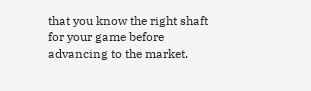that you know the right shaft for your game before advancing to the market.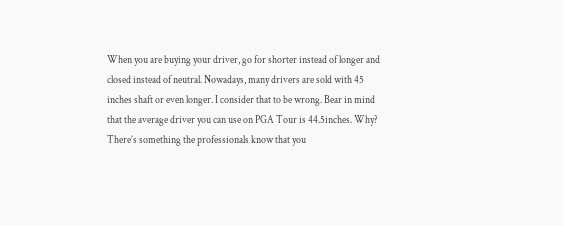When you are buying your driver, go for shorter instead of longer and closed instead of neutral. Nowadays, many drivers are sold with 45 inches shaft or even longer. I consider that to be wrong. Bear in mind that the average driver you can use on PGA Tour is 44.5inches. Why? There’s something the professionals know that you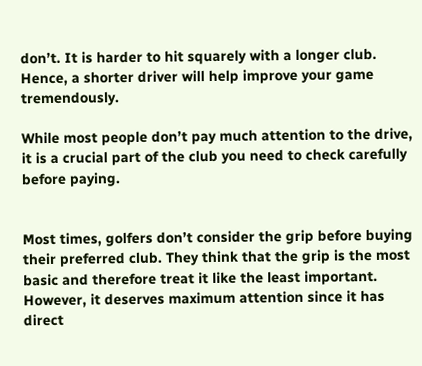don’t. It is harder to hit squarely with a longer club. Hence, a shorter driver will help improve your game tremendously.

While most people don’t pay much attention to the drive, it is a crucial part of the club you need to check carefully before paying.


Most times, golfers don’t consider the grip before buying their preferred club. They think that the grip is the most basic and therefore treat it like the least important. However, it deserves maximum attention since it has direct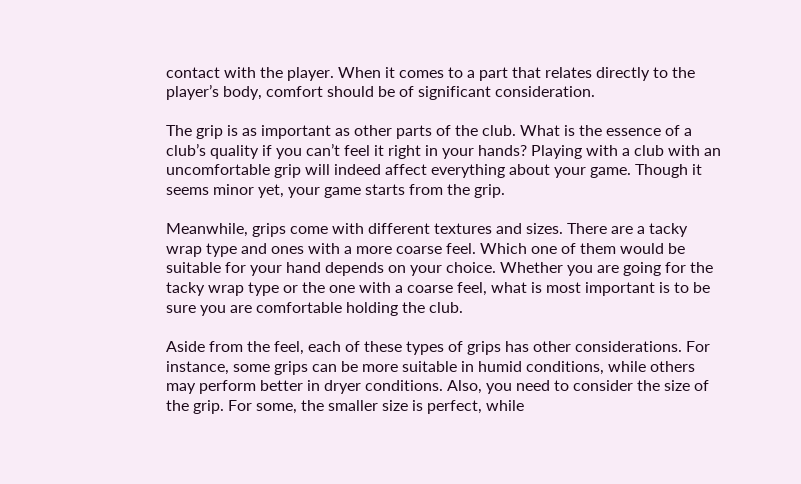contact with the player. When it comes to a part that relates directly to the player’s body, comfort should be of significant consideration.

The grip is as important as other parts of the club. What is the essence of a club’s quality if you can’t feel it right in your hands? Playing with a club with an uncomfortable grip will indeed affect everything about your game. Though it seems minor yet, your game starts from the grip.

Meanwhile, grips come with different textures and sizes. There are a tacky wrap type and ones with a more coarse feel. Which one of them would be suitable for your hand depends on your choice. Whether you are going for the tacky wrap type or the one with a coarse feel, what is most important is to be sure you are comfortable holding the club.

Aside from the feel, each of these types of grips has other considerations. For instance, some grips can be more suitable in humid conditions, while others may perform better in dryer conditions. Also, you need to consider the size of the grip. For some, the smaller size is perfect, while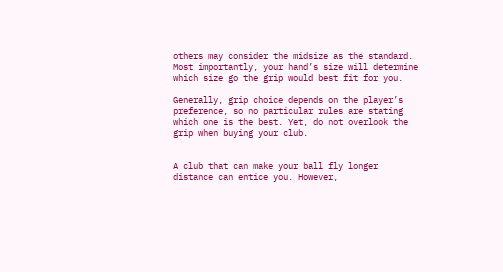others may consider the midsize as the standard. Most importantly, your hand’s size will determine which size go the grip would best fit for you.

Generally, grip choice depends on the player’s preference, so no particular rules are stating which one is the best. Yet, do not overlook the grip when buying your club.


A club that can make your ball fly longer distance can entice you. However,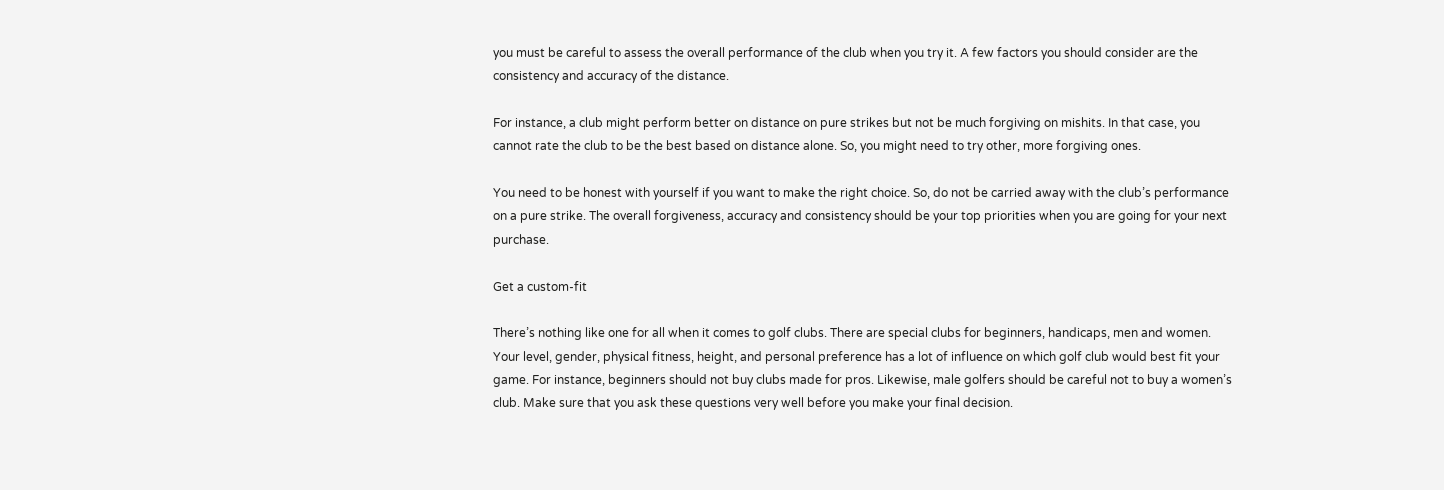you must be careful to assess the overall performance of the club when you try it. A few factors you should consider are the consistency and accuracy of the distance.

For instance, a club might perform better on distance on pure strikes but not be much forgiving on mishits. In that case, you cannot rate the club to be the best based on distance alone. So, you might need to try other, more forgiving ones.

You need to be honest with yourself if you want to make the right choice. So, do not be carried away with the club’s performance on a pure strike. The overall forgiveness, accuracy and consistency should be your top priorities when you are going for your next purchase.

Get a custom-fit

There’s nothing like one for all when it comes to golf clubs. There are special clubs for beginners, handicaps, men and women. Your level, gender, physical fitness, height, and personal preference has a lot of influence on which golf club would best fit your game. For instance, beginners should not buy clubs made for pros. Likewise, male golfers should be careful not to buy a women’s club. Make sure that you ask these questions very well before you make your final decision.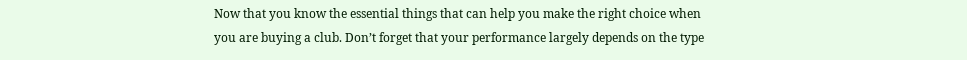Now that you know the essential things that can help you make the right choice when you are buying a club. Don’t forget that your performance largely depends on the type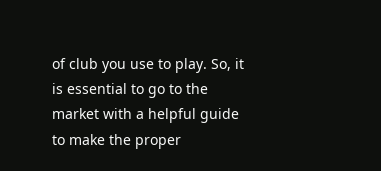of club you use to play. So, it is essential to go to the market with a helpful guide to make the proper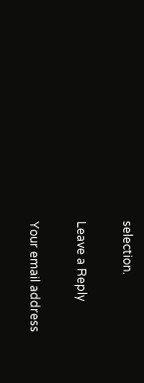selection.

Leave a Reply

Your email address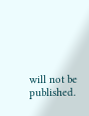will not be published.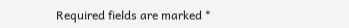Required fields are marked *